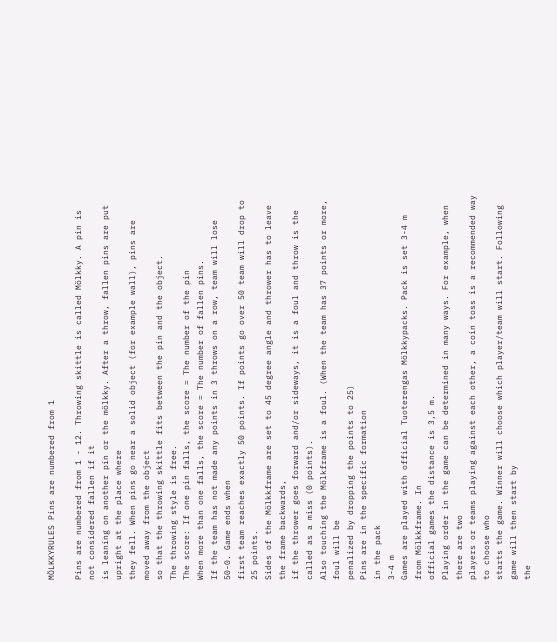MÖLKKYRULES Pins are numbered from 1

Pins are numbered from 1 - 12. Throwing skittle is called Mölkky. A pin is not considered fallen if it
is leaning on another pin or the mölkky. After a throw, fallen pins are put upright at the place where
they fell. When pins go near a solid object (for example wall), pins are moved away from the object
so that the throwing skittle fits between the pin and the object.
The throwing style is free.
The score: If one pin falls, the score = The number of the pin
When more than one falls, the score = The number of fallen pins.
If the team has not made any points in 3 throws on a row, team will lose 50-0. Game ends when
first team reaches exactly 50 points. If points go over 50 team will drop to 25 points.
Sides of the Mölkkframe are set to 45 degree angle and thrower has to leave the frame backwards,
if the thrower goes forward and/or sideways, it is a foul and throw is the called as a miss (0 points).
Also touching the Mölkframe is a foul. (When the team has 37 points or more, foul will be
penalized by dropping the points to 25)
Pins are in the specific formation
in the pack
3-4 m
Games are played with official Tuoterengas Mölkkypacks. Pack is set 3-4 m from Mölkkframe. In
official games the distance is 3,5 m.
Playing order in the game can be determined in many ways. For example, when there are two
players or teams playing against each other, a coin toss is a recommended way to choose who
starts the game. Winner will choose which player/team will start. Following game will then start by
the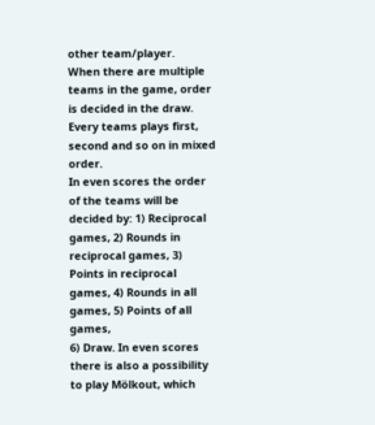other team/player.
When there are multiple teams in the game, order is decided in the draw. Every teams plays first,
second and so on in mixed order.
In even scores the order of the teams will be decided by: 1) Reciprocal games, 2) Rounds in
reciprocal games, 3) Points in reciprocal games, 4) Rounds in all games, 5) Points of all games,
6) Draw. In even scores there is also a possibility to play Mölkout, which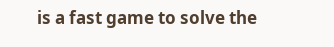is a fast game to solve the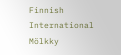Finnish International Mölkky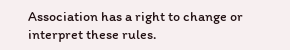Association has a right to change or interpret these rules.